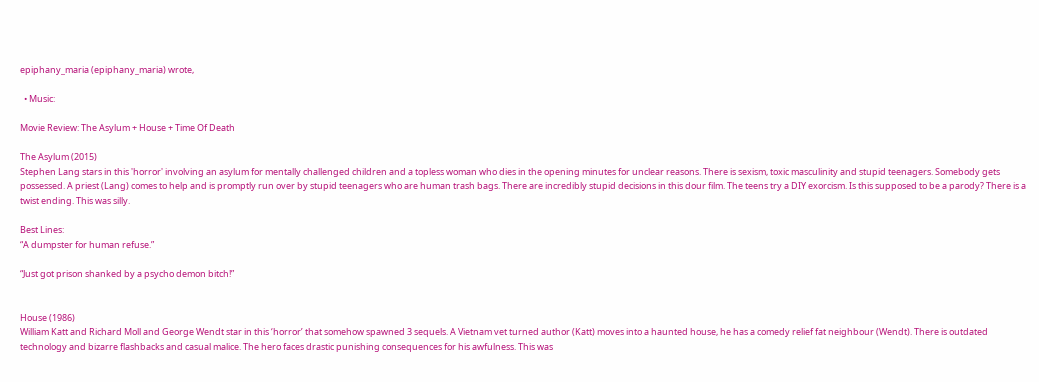epiphany_maria (epiphany_maria) wrote,

  • Music:

Movie Review: The Asylum + House + Time Of Death

The Asylum (2015)
Stephen Lang stars in this 'horror' involving an asylum for mentally challenged children and a topless woman who dies in the opening minutes for unclear reasons. There is sexism, toxic masculinity and stupid teenagers. Somebody gets possessed. A priest (Lang) comes to help and is promptly run over by stupid teenagers who are human trash bags. There are incredibly stupid decisions in this dour film. The teens try a DIY exorcism. Is this supposed to be a parody? There is a twist ending. This was silly.

Best Lines:
“A dumpster for human refuse.”

“Just got prison shanked by a psycho demon bitch!”


House (1986)
William Katt and Richard Moll and George Wendt star in this ‘horror’ that somehow spawned 3 sequels. A Vietnam vet turned author (Katt) moves into a haunted house, he has a comedy relief fat neighbour (Wendt). There is outdated technology and bizarre flashbacks and casual malice. The hero faces drastic punishing consequences for his awfulness. This was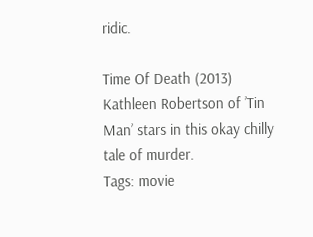ridic.

Time Of Death (2013)
Kathleen Robertson of ’Tin Man’ stars in this okay chilly tale of murder.
Tags: movie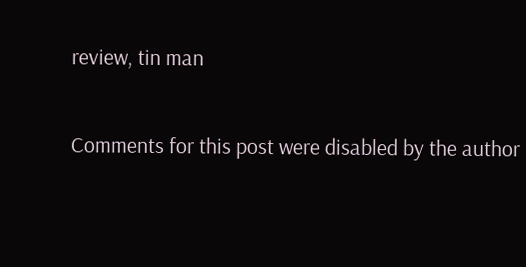review, tin man

Comments for this post were disabled by the author